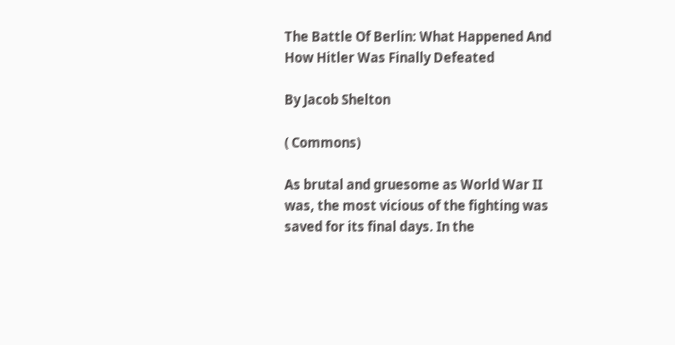The Battle Of Berlin: What Happened And How Hitler Was Finally Defeated

By Jacob Shelton

( Commons)

As brutal and gruesome as World War II was, the most vicious of the fighting was saved for its final days. In the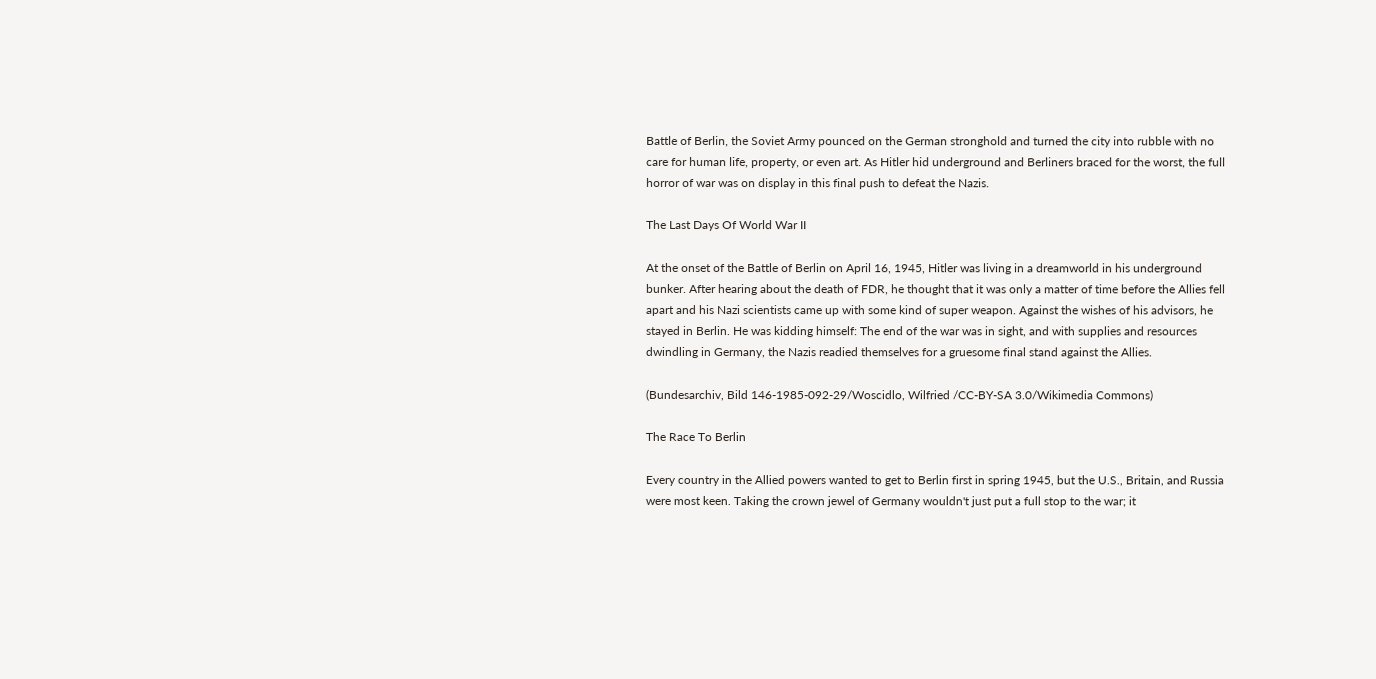Battle of Berlin, the Soviet Army pounced on the German stronghold and turned the city into rubble with no care for human life, property, or even art. As Hitler hid underground and Berliners braced for the worst, the full horror of war was on display in this final push to defeat the Nazis.

The Last Days Of World War II

At the onset of the Battle of Berlin on April 16, 1945, Hitler was living in a dreamworld in his underground bunker. After hearing about the death of FDR, he thought that it was only a matter of time before the Allies fell apart and his Nazi scientists came up with some kind of super weapon. Against the wishes of his advisors, he stayed in Berlin. He was kidding himself: The end of the war was in sight, and with supplies and resources dwindling in Germany, the Nazis readied themselves for a gruesome final stand against the Allies.

(Bundesarchiv, Bild 146-1985-092-29/Woscidlo, Wilfried /CC-BY-SA 3.0/Wikimedia Commons)

The Race To Berlin

Every country in the Allied powers wanted to get to Berlin first in spring 1945, but the U.S., Britain, and Russia were most keen. Taking the crown jewel of Germany wouldn't just put a full stop to the war; it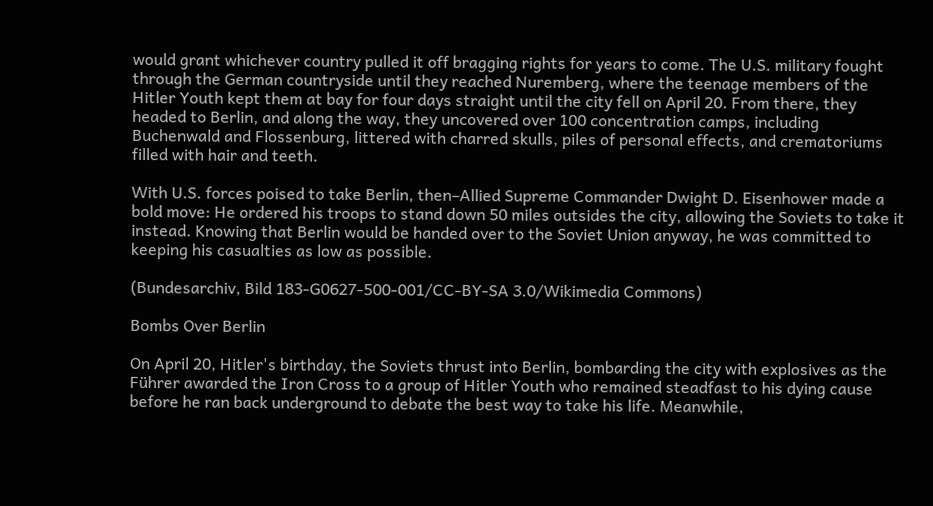would grant whichever country pulled it off bragging rights for years to come. The U.S. military fought through the German countryside until they reached Nuremberg, where the teenage members of the Hitler Youth kept them at bay for four days straight until the city fell on April 20. From there, they headed to Berlin, and along the way, they uncovered over 100 concentration camps, including Buchenwald and Flossenburg, littered with charred skulls, piles of personal effects, and crematoriums filled with hair and teeth.

With U.S. forces poised to take Berlin, then–Allied Supreme Commander Dwight D. Eisenhower made a bold move: He ordered his troops to stand down 50 miles outsides the city, allowing the Soviets to take it instead. Knowing that Berlin would be handed over to the Soviet Union anyway, he was committed to keeping his casualties as low as possible.

(Bundesarchiv, Bild 183-G0627-500-001/CC-BY-SA 3.0/Wikimedia Commons)

Bombs Over Berlin

On April 20, Hitler's birthday, the Soviets thrust into Berlin, bombarding the city with explosives as the Führer awarded the Iron Cross to a group of Hitler Youth who remained steadfast to his dying cause before he ran back underground to debate the best way to take his life. Meanwhile,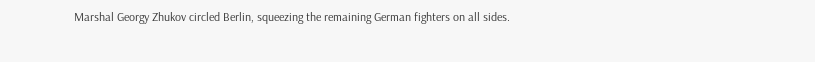Marshal Georgy Zhukov circled Berlin, squeezing the remaining German fighters on all sides.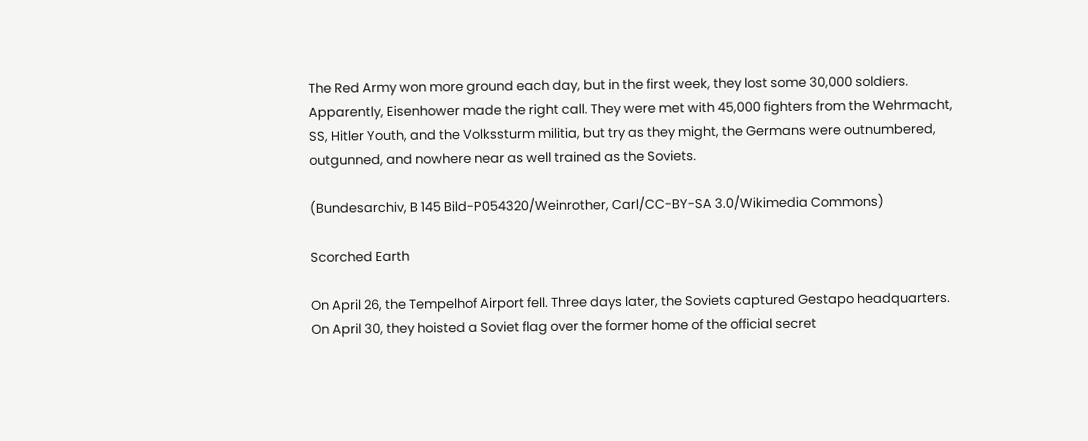The Red Army won more ground each day, but in the first week, they lost some 30,000 soldiers. Apparently, Eisenhower made the right call. They were met with 45,000 fighters from the Wehrmacht, SS, Hitler Youth, and the Volkssturm militia, but try as they might, the Germans were outnumbered, outgunned, and nowhere near as well trained as the Soviets.

(Bundesarchiv, B 145 Bild-P054320/Weinrother, Carl/CC-BY-SA 3.0/Wikimedia Commons)

Scorched Earth

On April 26, the Tempelhof Airport fell. Three days later, the Soviets captured Gestapo headquarters. On April 30, they hoisted a Soviet flag over the former home of the official secret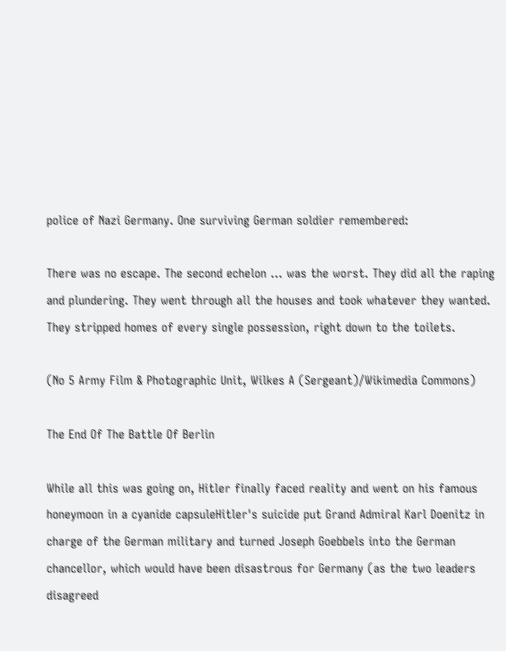police of Nazi Germany. One surviving German soldier remembered:

There was no escape. The second echelon ... was the worst. They did all the raping and plundering. They went through all the houses and took whatever they wanted. They stripped homes of every single possession, right down to the toilets.

(No 5 Army Film & Photographic Unit, Wilkes A (Sergeant)/Wikimedia Commons)

The End Of The Battle Of Berlin

While all this was going on, Hitler finally faced reality and went on his famous honeymoon in a cyanide capsuleHitler's suicide put Grand Admiral Karl Doenitz in charge of the German military and turned Joseph Goebbels into the German chancellor, which would have been disastrous for Germany (as the two leaders disagreed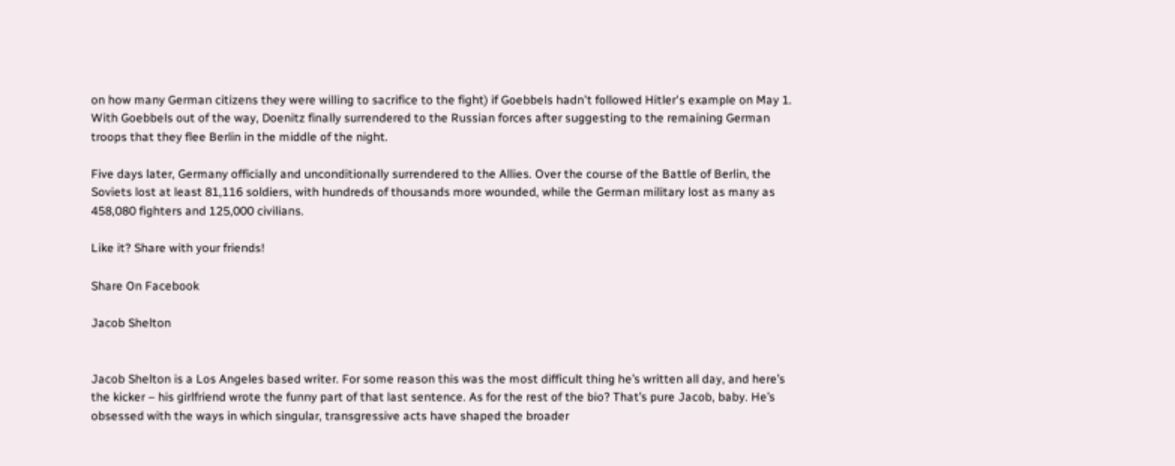on how many German citizens they were willing to sacrifice to the fight) if Goebbels hadn't followed Hitler's example on May 1. With Goebbels out of the way, Doenitz finally surrendered to the Russian forces after suggesting to the remaining German troops that they flee Berlin in the middle of the night.

Five days later, Germany officially and unconditionally surrendered to the Allies. Over the course of the Battle of Berlin, the Soviets lost at least 81,116 soldiers, with hundreds of thousands more wounded, while the German military lost as many as 458,080 fighters and 125,000 civilians.

Like it? Share with your friends!

Share On Facebook

Jacob Shelton


Jacob Shelton is a Los Angeles based writer. For some reason this was the most difficult thing he’s written all day, and here’s the kicker – his girlfriend wrote the funny part of that last sentence. As for the rest of the bio? That’s pure Jacob, baby. He’s obsessed with the ways in which singular, transgressive acts have shaped the broader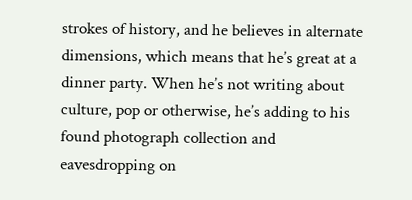strokes of history, and he believes in alternate dimensions, which means that he’s great at a dinner party. When he’s not writing about culture, pop or otherwise, he’s adding to his found photograph collection and eavesdropping on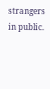strangers in public.